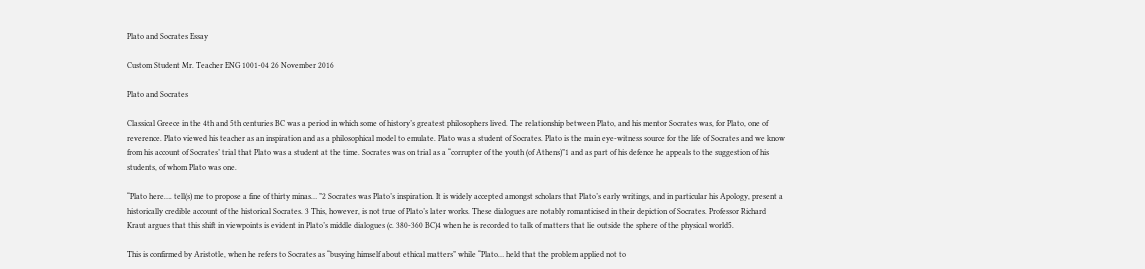Plato and Socrates Essay

Custom Student Mr. Teacher ENG 1001-04 26 November 2016

Plato and Socrates

Classical Greece in the 4th and 5th centuries BC was a period in which some of history’s greatest philosophers lived. The relationship between Plato, and his mentor Socrates was, for Plato, one of reverence. Plato viewed his teacher as an inspiration and as a philosophical model to emulate. Plato was a student of Socrates. Plato is the main eye-witness source for the life of Socrates and we know from his account of Socrates’ trial that Plato was a student at the time. Socrates was on trial as a “corrupter of the youth (of Athens)”1 and as part of his defence he appeals to the suggestion of his students, of whom Plato was one.

“Plato here…. tell(s) me to propose a fine of thirty minas… ”2 Socrates was Plato’s inspiration. It is widely accepted amongst scholars that Plato’s early writings, and in particular his Apology, present a historically credible account of the historical Socrates. 3 This, however, is not true of Plato’s later works. These dialogues are notably romanticised in their depiction of Socrates. Professor Richard Kraut argues that this shift in viewpoints is evident in Plato’s middle dialogues (c. 380-360 BC)4 when he is recorded to talk of matters that lie outside the sphere of the physical world5.

This is confirmed by Aristotle, when he refers to Socrates as “busying himself about ethical matters” while “Plato… held that the problem applied not to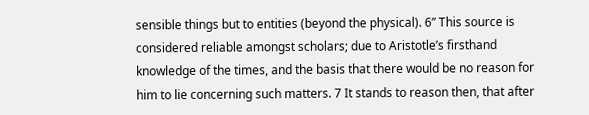sensible things but to entities (beyond the physical). 6” This source is considered reliable amongst scholars; due to Aristotle’s firsthand knowledge of the times, and the basis that there would be no reason for him to lie concerning such matters. 7 It stands to reason then, that after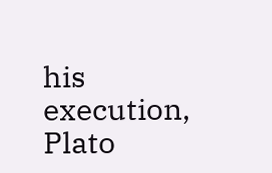his execution, Plato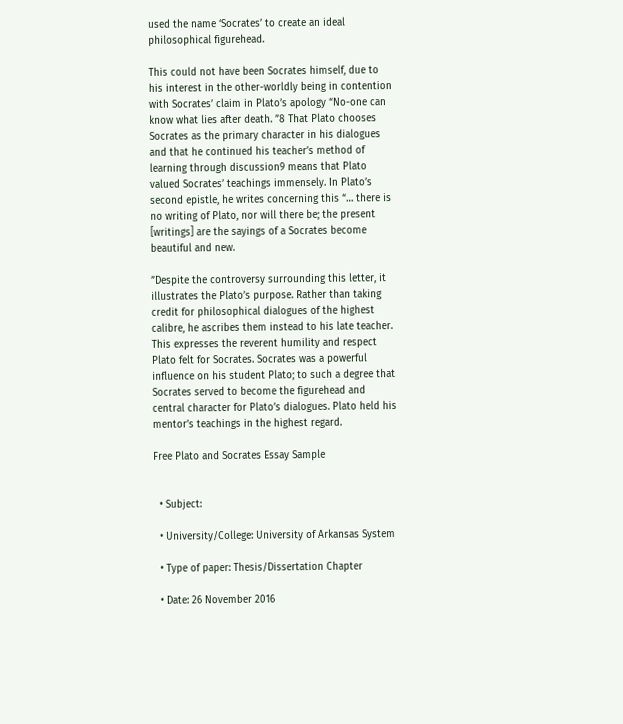used the name ‘Socrates’ to create an ideal philosophical figurehead.

This could not have been Socrates himself, due to his interest in the other-worldly being in contention with Socrates’ claim in Plato’s apology “No-one can know what lies after death. ”8 That Plato chooses Socrates as the primary character in his dialogues and that he continued his teacher’s method of learning through discussion9 means that Plato valued Socrates’ teachings immensely. In Plato’s second epistle, he writes concerning this “… there is no writing of Plato, nor will there be; the present [writings] are the sayings of a Socrates become beautiful and new.

”Despite the controversy surrounding this letter, it illustrates the Plato’s purpose. Rather than taking credit for philosophical dialogues of the highest calibre, he ascribes them instead to his late teacher. This expresses the reverent humility and respect Plato felt for Socrates. Socrates was a powerful influence on his student Plato; to such a degree that Socrates served to become the figurehead and central character for Plato’s dialogues. Plato held his mentor’s teachings in the highest regard.

Free Plato and Socrates Essay Sample


  • Subject:

  • University/College: University of Arkansas System

  • Type of paper: Thesis/Dissertation Chapter

  • Date: 26 November 2016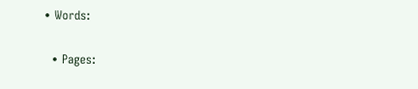• Words:

  • Pages: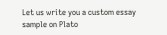Let us write you a custom essay sample on Plato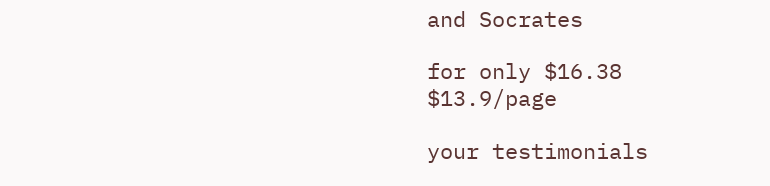and Socrates

for only $16.38 $13.9/page

your testimonials